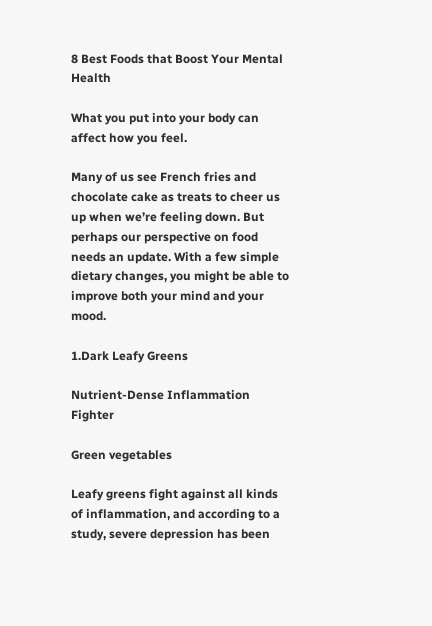8 Best Foods that Boost Your Mental Health

What you put into your body can affect how you feel.

Many of us see French fries and chocolate cake as treats to cheer us up when we’re feeling down. But perhaps our perspective on food needs an update. With a few simple dietary changes, you might be able to improve both your mind and your mood.

1.Dark Leafy Greens

Nutrient-Dense Inflammation Fighter

Green vegetables

Leafy greens fight against all kinds of inflammation, and according to a study, severe depression has been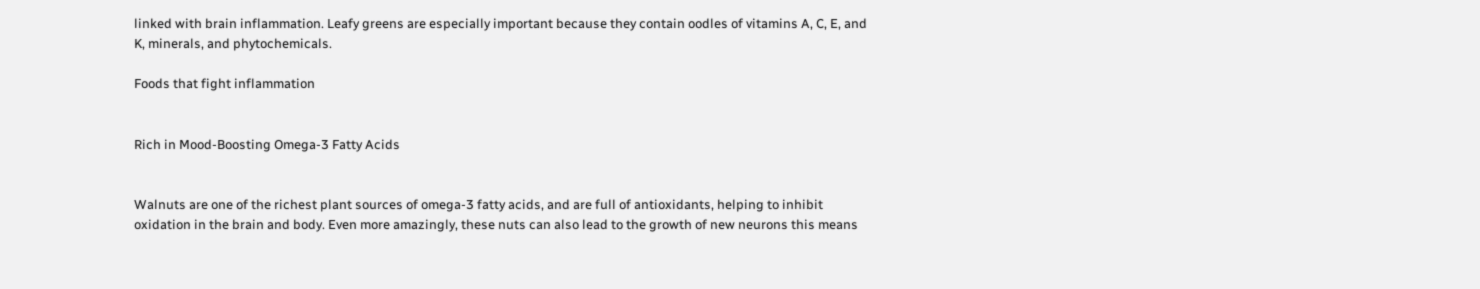linked with brain inflammation. Leafy greens are especially important because they contain oodles of vitamins A, C, E, and K, minerals, and phytochemicals.

Foods that fight inflammation


Rich in Mood-Boosting Omega-3 Fatty Acids


Walnuts are one of the richest plant sources of omega-3 fatty acids, and are full of antioxidants, helping to inhibit oxidation in the brain and body. Even more amazingly, these nuts can also lead to the growth of new neurons this means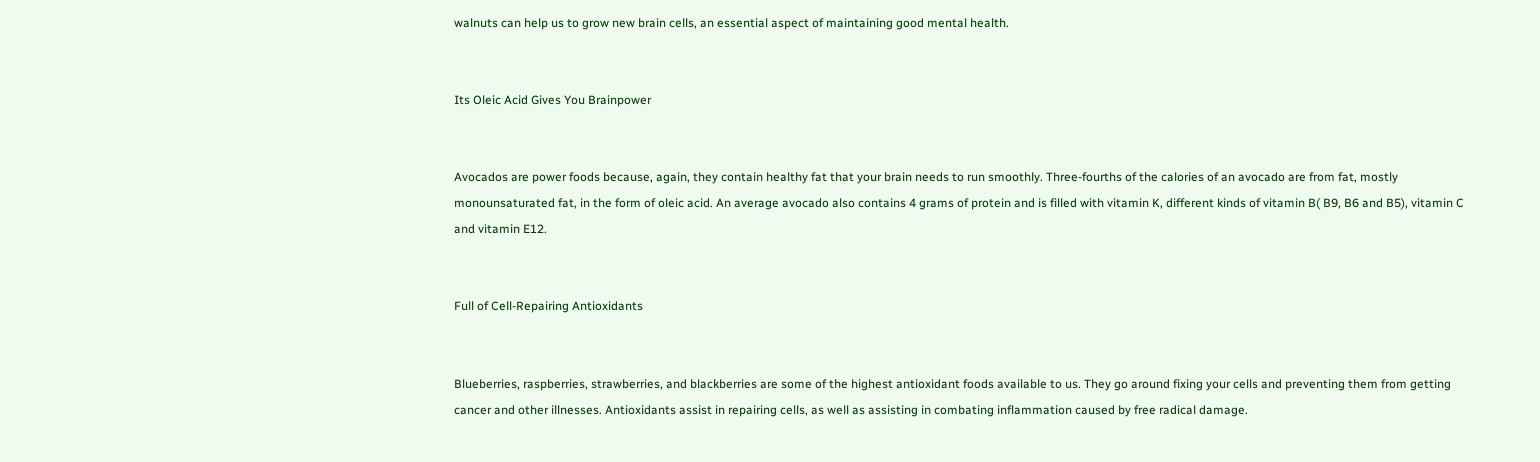walnuts can help us to grow new brain cells, an essential aspect of maintaining good mental health.


Its Oleic Acid Gives You Brainpower


Avocados are power foods because, again, they contain healthy fat that your brain needs to run smoothly. Three-fourths of the calories of an avocado are from fat, mostly monounsaturated fat, in the form of oleic acid. An average avocado also contains 4 grams of protein and is filled with vitamin K, different kinds of vitamin B( B9, B6 and B5), vitamin C and vitamin E12.


Full of Cell-Repairing Antioxidants


Blueberries, raspberries, strawberries, and blackberries are some of the highest antioxidant foods available to us. They go around fixing your cells and preventing them from getting cancer and other illnesses. Antioxidants assist in repairing cells, as well as assisting in combating inflammation caused by free radical damage.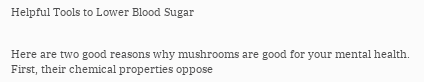Helpful Tools to Lower Blood Sugar


Here are two good reasons why mushrooms are good for your mental health. First, their chemical properties oppose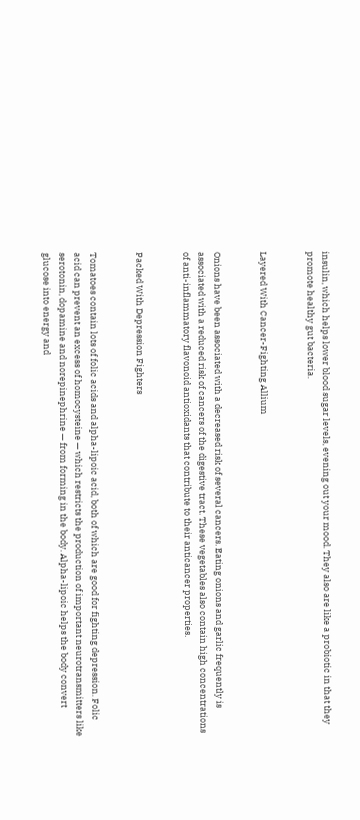insulin, which helps lower blood sugar levels, evening out your mood. They also are like a probiotic in that they promote healthy gut bacteria.


Layered With Cancer-Fighting Allium


Onions have been associated with a decreased risk of several cancers. Eating onions and garlic frequently is associated with a reduced risk of cancers of the digestive tract. These vegetables also contain high concentrations of anti-inflammatory flavonoid antioxidants that contribute to their anticancer properties.


Packed With Depression Fighters


Tomatoes contain lots of folic acids and alpha-lipoic acid, both of which are good for fighting depression. Folic acid can prevent an excess of homocysteine — which restricts the production of important neurotransmitters like serotonin, dopamine and norepinephrine — from forming in the body. Alpha-lipoic helps the body convert glucose into energy and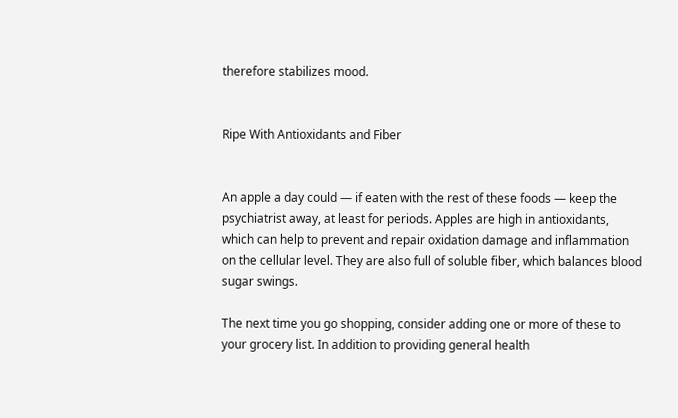therefore stabilizes mood.


Ripe With Antioxidants and Fiber


An apple a day could — if eaten with the rest of these foods — keep the psychiatrist away, at least for periods. Apples are high in antioxidants, which can help to prevent and repair oxidation damage and inflammation on the cellular level. They are also full of soluble fiber, which balances blood sugar swings.

The next time you go shopping, consider adding one or more of these to your grocery list. In addition to providing general health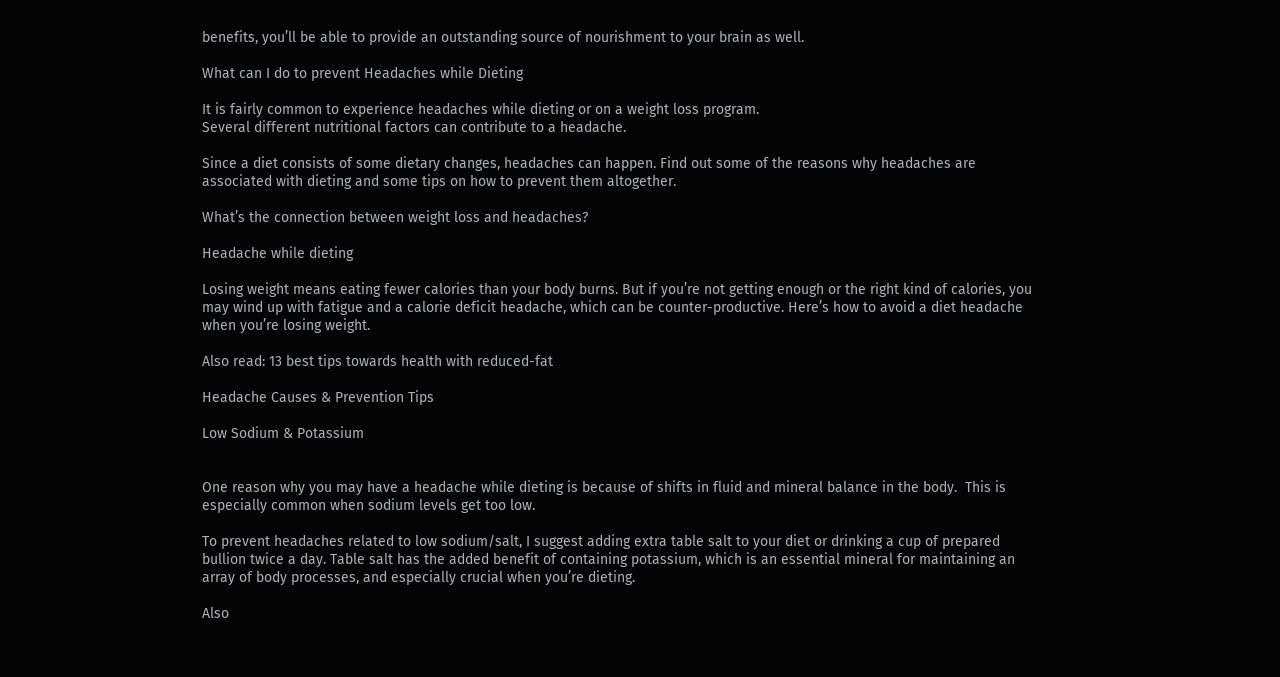benefits, you’ll be able to provide an outstanding source of nourishment to your brain as well.

What can I do to prevent Headaches while Dieting

It is fairly common to experience headaches while dieting or on a weight loss program.
Several different nutritional factors can contribute to a headache.

Since a diet consists of some dietary changes, headaches can happen. Find out some of the reasons why headaches are associated with dieting and some tips on how to prevent them altogether.

What’s the connection between weight loss and headaches?

Headache while dieting

Losing weight means eating fewer calories than your body burns. But if you’re not getting enough or the right kind of calories, you may wind up with fatigue and a calorie deficit headache, which can be counter-productive. Here’s how to avoid a diet headache when you’re losing weight.

Also read: 13 best tips towards health with reduced-fat

Headache Causes & Prevention Tips

Low Sodium & Potassium


One reason why you may have a headache while dieting is because of shifts in fluid and mineral balance in the body.  This is especially common when sodium levels get too low.

To prevent headaches related to low sodium/salt, I suggest adding extra table salt to your diet or drinking a cup of prepared bullion twice a day. Table salt has the added benefit of containing potassium, which is an essential mineral for maintaining an array of body processes, and especially crucial when you’re dieting.

Also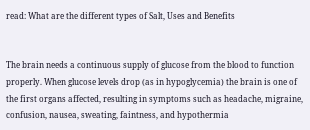read: What are the different types of Salt, Uses and Benefits


The brain needs a continuous supply of glucose from the blood to function properly. When glucose levels drop (as in hypoglycemia) the brain is one of the first organs affected, resulting in symptoms such as headache, migraine, confusion, nausea, sweating, faintness, and hypothermia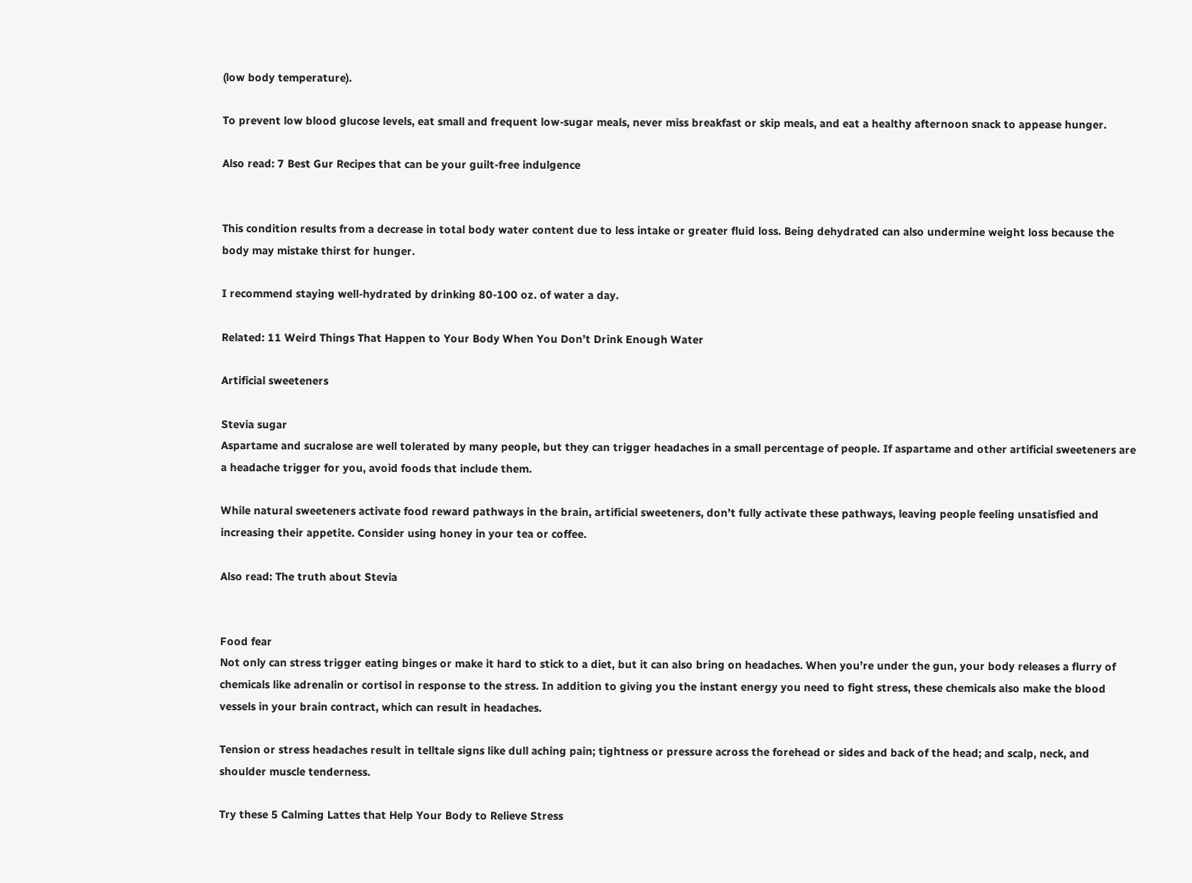(low body temperature).

To prevent low blood glucose levels, eat small and frequent low-sugar meals, never miss breakfast or skip meals, and eat a healthy afternoon snack to appease hunger.

Also read: 7 Best Gur Recipes that can be your guilt-free indulgence


This condition results from a decrease in total body water content due to less intake or greater fluid loss. Being dehydrated can also undermine weight loss because the body may mistake thirst for hunger.

I recommend staying well-hydrated by drinking 80-100 oz. of water a day.

Related: 11 Weird Things That Happen to Your Body When You Don’t Drink Enough Water

Artificial sweeteners

Stevia sugar
Aspartame and sucralose are well tolerated by many people, but they can trigger headaches in a small percentage of people. If aspartame and other artificial sweeteners are a headache trigger for you, avoid foods that include them.

While natural sweeteners activate food reward pathways in the brain, artificial sweeteners, don’t fully activate these pathways, leaving people feeling unsatisfied and increasing their appetite. Consider using honey in your tea or coffee.

Also read: The truth about Stevia


Food fear
Not only can stress trigger eating binges or make it hard to stick to a diet, but it can also bring on headaches. When you’re under the gun, your body releases a flurry of chemicals like adrenalin or cortisol in response to the stress. In addition to giving you the instant energy you need to fight stress, these chemicals also make the blood vessels in your brain contract, which can result in headaches.

Tension or stress headaches result in telltale signs like dull aching pain; tightness or pressure across the forehead or sides and back of the head; and scalp, neck, and shoulder muscle tenderness.

Try these 5 Calming Lattes that Help Your Body to Relieve Stress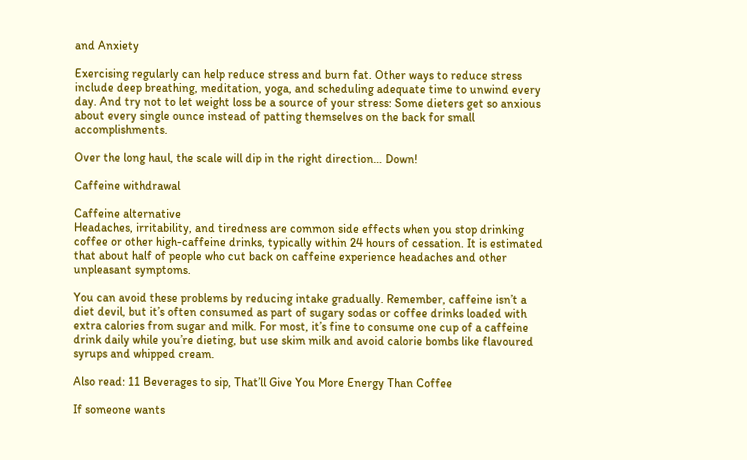and Anxiety

Exercising regularly can help reduce stress and burn fat. Other ways to reduce stress include deep breathing, meditation, yoga, and scheduling adequate time to unwind every day. And try not to let weight loss be a source of your stress: Some dieters get so anxious about every single ounce instead of patting themselves on the back for small accomplishments.

Over the long haul, the scale will dip in the right direction… Down!

Caffeine withdrawal

Caffeine alternative
Headaches, irritability, and tiredness are common side effects when you stop drinking coffee or other high-caffeine drinks, typically within 24 hours of cessation. It is estimated that about half of people who cut back on caffeine experience headaches and other unpleasant symptoms.

You can avoid these problems by reducing intake gradually. Remember, caffeine isn’t a diet devil, but it’s often consumed as part of sugary sodas or coffee drinks loaded with extra calories from sugar and milk. For most, it’s fine to consume one cup of a caffeine drink daily while you’re dieting, but use skim milk and avoid calorie bombs like flavoured syrups and whipped cream.

Also read: 11 Beverages to sip, That’ll Give You More Energy Than Coffee

If someone wants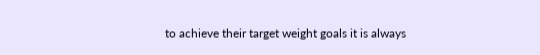to achieve their target weight goals it is always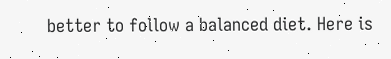better to follow a balanced diet. Here is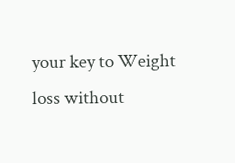your key to Weight loss without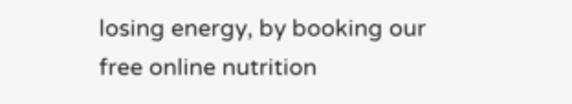losing energy, by booking our free online nutrition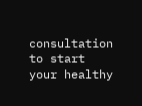consultation to start your healthy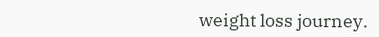weight loss journey.